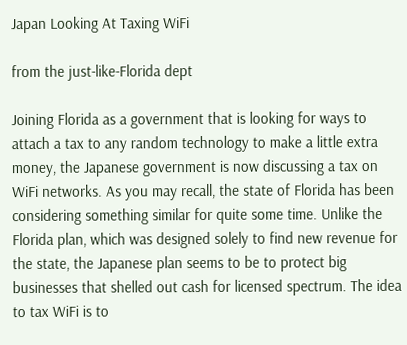Japan Looking At Taxing WiFi

from the just-like-Florida dept

Joining Florida as a government that is looking for ways to attach a tax to any random technology to make a little extra money, the Japanese government is now discussing a tax on WiFi networks. As you may recall, the state of Florida has been considering something similar for quite some time. Unlike the Florida plan, which was designed solely to find new revenue for the state, the Japanese plan seems to be to protect big businesses that shelled out cash for licensed spectrum. The idea to tax WiFi is to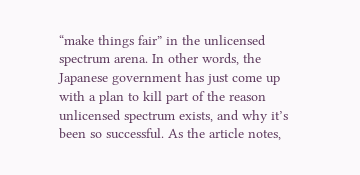“make things fair” in the unlicensed spectrum arena. In other words, the Japanese government has just come up with a plan to kill part of the reason unlicensed spectrum exists, and why it’s been so successful. As the article notes,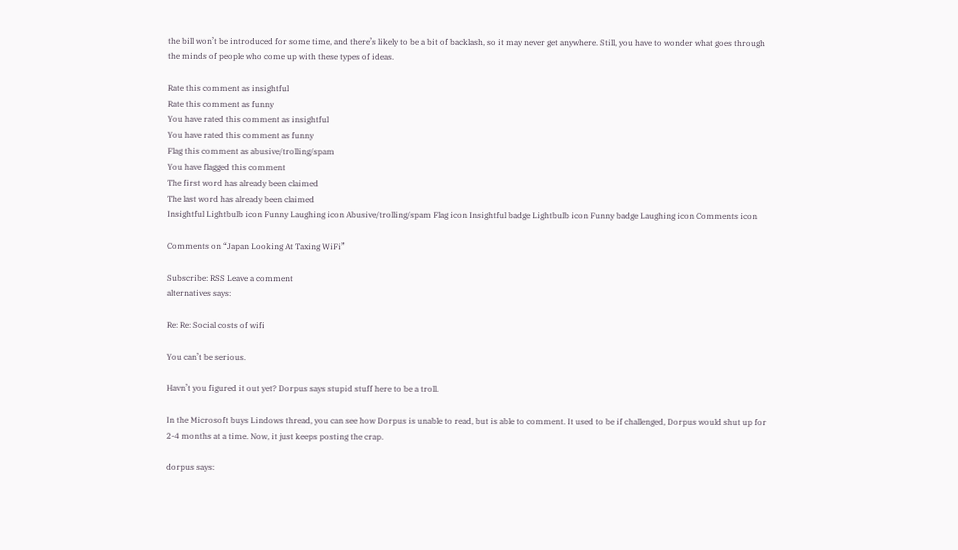the bill won’t be introduced for some time, and there’s likely to be a bit of backlash, so it may never get anywhere. Still, you have to wonder what goes through the minds of people who come up with these types of ideas.

Rate this comment as insightful
Rate this comment as funny
You have rated this comment as insightful
You have rated this comment as funny
Flag this comment as abusive/trolling/spam
You have flagged this comment
The first word has already been claimed
The last word has already been claimed
Insightful Lightbulb icon Funny Laughing icon Abusive/trolling/spam Flag icon Insightful badge Lightbulb icon Funny badge Laughing icon Comments icon

Comments on “Japan Looking At Taxing WiFi”

Subscribe: RSS Leave a comment
alternatives says:

Re: Re: Social costs of wifi

You can’t be serious.

Havn’t you figured it out yet? Dorpus says stupid stuff here to be a troll.

In the Microsoft buys Lindows thread, you can see how Dorpus is unable to read, but is able to comment. It used to be if challenged, Dorpus would shut up for 2-4 months at a time. Now, it just keeps posting the crap.

dorpus says: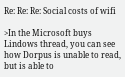Re: Re: Re: Social costs of wifi

>In the Microsoft buys Lindows thread, you can see how Dorpus is unable to read, but is able to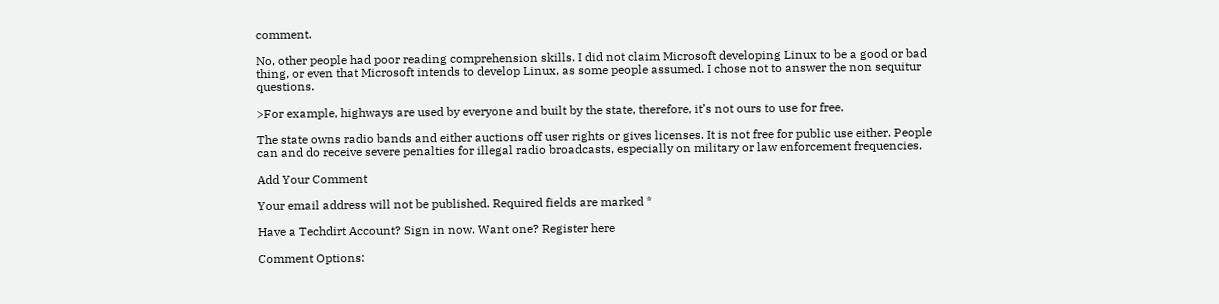comment.

No, other people had poor reading comprehension skills. I did not claim Microsoft developing Linux to be a good or bad thing, or even that Microsoft intends to develop Linux, as some people assumed. I chose not to answer the non sequitur questions.

>For example, highways are used by everyone and built by the state, therefore, it’s not ours to use for free.

The state owns radio bands and either auctions off user rights or gives licenses. It is not free for public use either. People can and do receive severe penalties for illegal radio broadcasts, especially on military or law enforcement frequencies.

Add Your Comment

Your email address will not be published. Required fields are marked *

Have a Techdirt Account? Sign in now. Want one? Register here

Comment Options: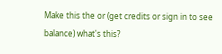Make this the or (get credits or sign in to see balance) what's this?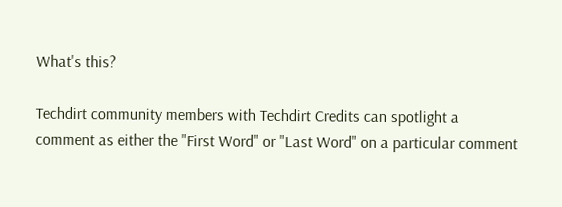What's this?

Techdirt community members with Techdirt Credits can spotlight a comment as either the "First Word" or "Last Word" on a particular comment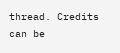thread. Credits can be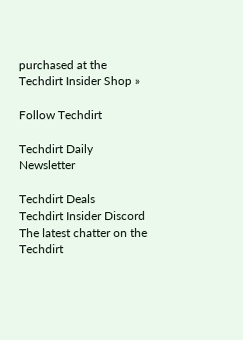purchased at the Techdirt Insider Shop »

Follow Techdirt

Techdirt Daily Newsletter

Techdirt Deals
Techdirt Insider Discord
The latest chatter on the Techdirt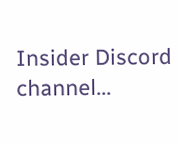Insider Discord channel...